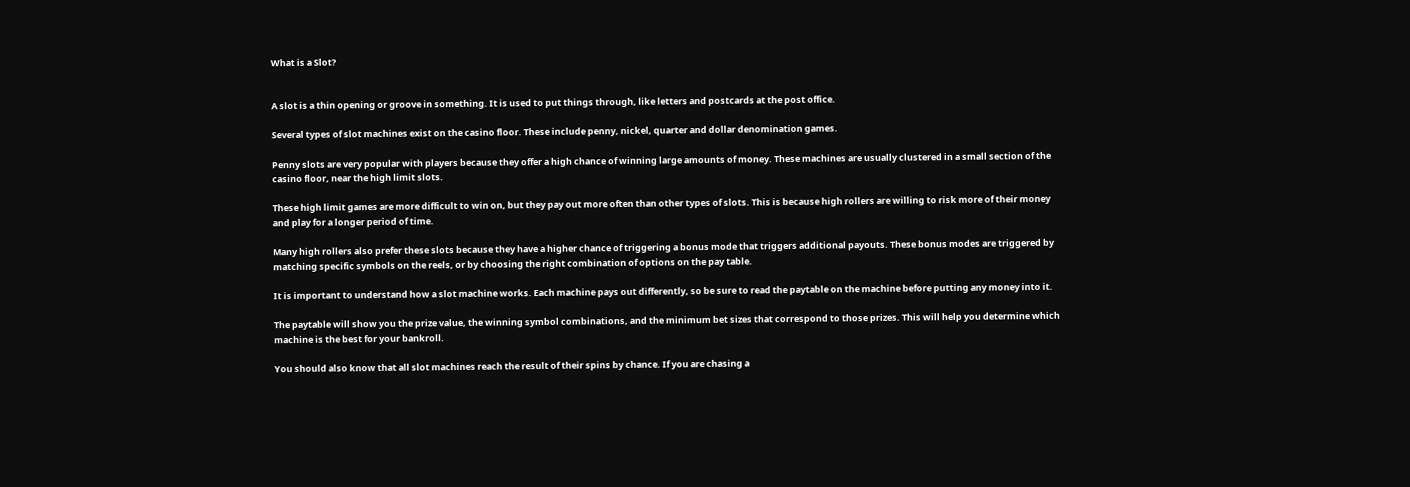What is a Slot?


A slot is a thin opening or groove in something. It is used to put things through, like letters and postcards at the post office.

Several types of slot machines exist on the casino floor. These include penny, nickel, quarter and dollar denomination games.

Penny slots are very popular with players because they offer a high chance of winning large amounts of money. These machines are usually clustered in a small section of the casino floor, near the high limit slots.

These high limit games are more difficult to win on, but they pay out more often than other types of slots. This is because high rollers are willing to risk more of their money and play for a longer period of time.

Many high rollers also prefer these slots because they have a higher chance of triggering a bonus mode that triggers additional payouts. These bonus modes are triggered by matching specific symbols on the reels, or by choosing the right combination of options on the pay table.

It is important to understand how a slot machine works. Each machine pays out differently, so be sure to read the paytable on the machine before putting any money into it.

The paytable will show you the prize value, the winning symbol combinations, and the minimum bet sizes that correspond to those prizes. This will help you determine which machine is the best for your bankroll.

You should also know that all slot machines reach the result of their spins by chance. If you are chasing a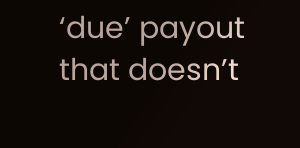‘due’ payout that doesn’t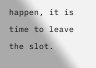happen, it is time to leave the slot.